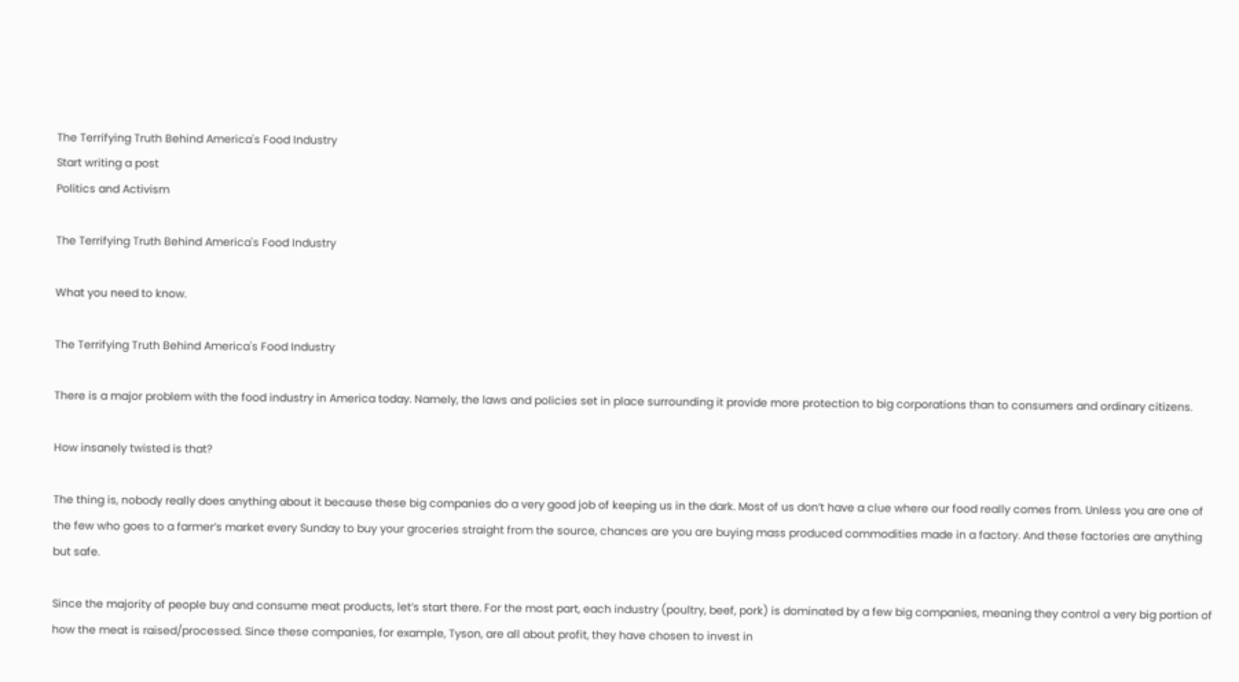The Terrifying Truth Behind America's Food Industry
Start writing a post
Politics and Activism

The Terrifying Truth Behind America's Food Industry

What you need to know.

The Terrifying Truth Behind America's Food Industry

There is a major problem with the food industry in America today. Namely, the laws and policies set in place surrounding it provide more protection to big corporations than to consumers and ordinary citizens.

How insanely twisted is that?

The thing is, nobody really does anything about it because these big companies do a very good job of keeping us in the dark. Most of us don’t have a clue where our food really comes from. Unless you are one of the few who goes to a farmer’s market every Sunday to buy your groceries straight from the source, chances are you are buying mass produced commodities made in a factory. And these factories are anything but safe.

Since the majority of people buy and consume meat products, let’s start there. For the most part, each industry (poultry, beef, pork) is dominated by a few big companies, meaning they control a very big portion of how the meat is raised/processed. Since these companies, for example, Tyson, are all about profit, they have chosen to invest in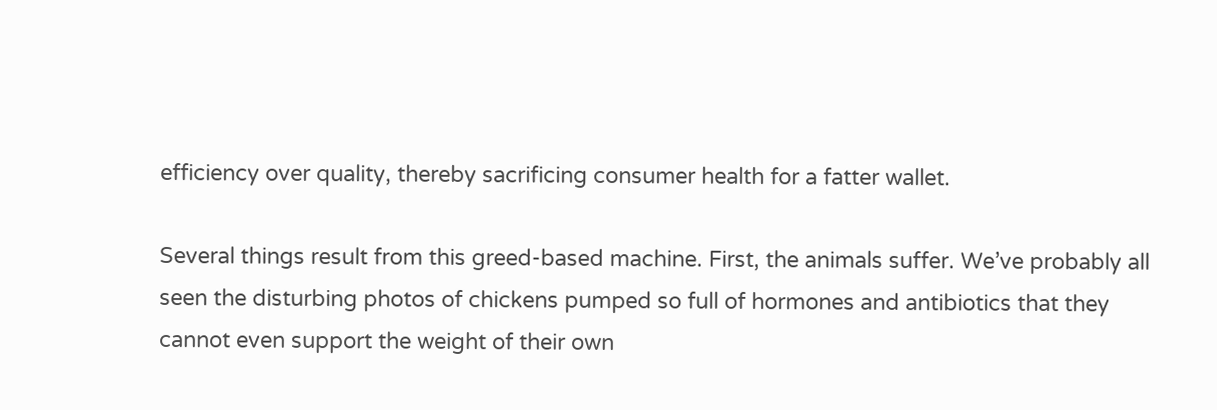efficiency over quality, thereby sacrificing consumer health for a fatter wallet.

Several things result from this greed-based machine. First, the animals suffer. We’ve probably all seen the disturbing photos of chickens pumped so full of hormones and antibiotics that they cannot even support the weight of their own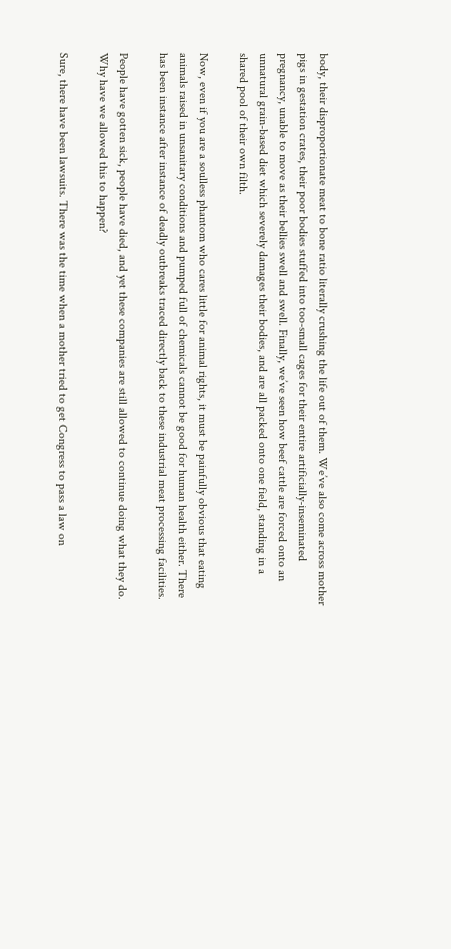body, their disproportionate meat to bone ratio literally crushing the life out of them. We’ve also come across mother pigs in gestation crates, their poor bodies stuffed into too-small cages for their entire artificially-inseminated pregnancy, unable to move as their bellies swell and swell. Finally, we’ve seen how beef cattle are forced onto an unnatural grain-based diet which severely damages their bodies, and are all packed onto one field, standing in a shared pool of their own filth.

Now, even if you are a soulless phantom who cares little for animal rights, it must be painfully obvious that eating animals raised in unsanitary conditions and pumped full of chemicals cannot be good for human health either. There has been instance after instance of deadly outbreaks traced directly back to these industrial meat processing facilities.

People have gotten sick, people have died, and yet these companies are still allowed to continue doing what they do. Why have we allowed this to happen?

Sure, there have been lawsuits. There was the time when a mother tried to get Congress to pass a law on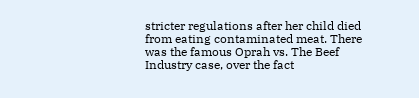stricter regulations after her child died from eating contaminated meat. There was the famous Oprah vs. The Beef Industry case, over the fact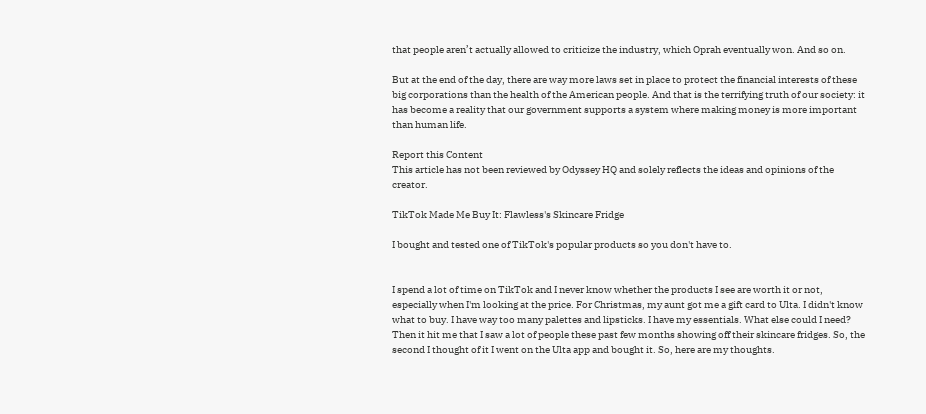that people aren’t actually allowed to criticize the industry, which Oprah eventually won. And so on.

But at the end of the day, there are way more laws set in place to protect the financial interests of these big corporations than the health of the American people. And that is the terrifying truth of our society: it has become a reality that our government supports a system where making money is more important than human life.

Report this Content
This article has not been reviewed by Odyssey HQ and solely reflects the ideas and opinions of the creator.

TikTok Made Me Buy It: Flawless's Skincare Fridge

I bought and tested one of TikTok's popular products so you don't have to.


I spend a lot of time on TikTok and I never know whether the products I see are worth it or not, especially when I'm looking at the price. For Christmas, my aunt got me a gift card to Ulta. I didn't know what to buy. I have way too many palettes and lipsticks. I have my essentials. What else could I need? Then it hit me that I saw a lot of people these past few months showing off their skincare fridges. So, the second I thought of it I went on the Ulta app and bought it. So, here are my thoughts.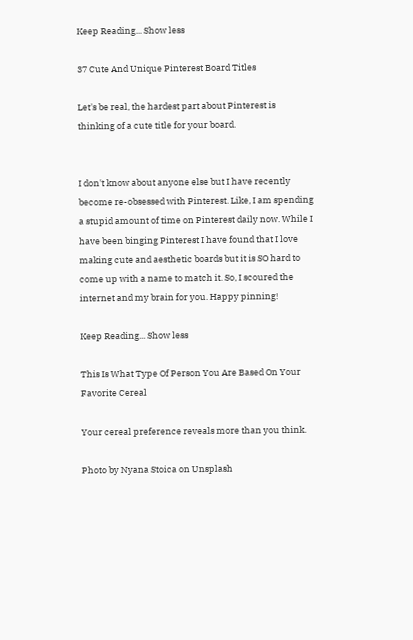Keep Reading... Show less

37 Cute And Unique Pinterest Board Titles

Let's be real, the hardest part about Pinterest is thinking of a cute title for your board.


I don't know about anyone else but I have recently become re-obsessed with Pinterest. Like, I am spending a stupid amount of time on Pinterest daily now. While I have been binging Pinterest I have found that I love making cute and aesthetic boards but it is SO hard to come up with a name to match it. So, I scoured the internet and my brain for you. Happy pinning!

Keep Reading... Show less

This Is What Type Of Person You Are Based On Your Favorite Cereal

Your cereal preference reveals more than you think.

Photo by Nyana Stoica on Unsplash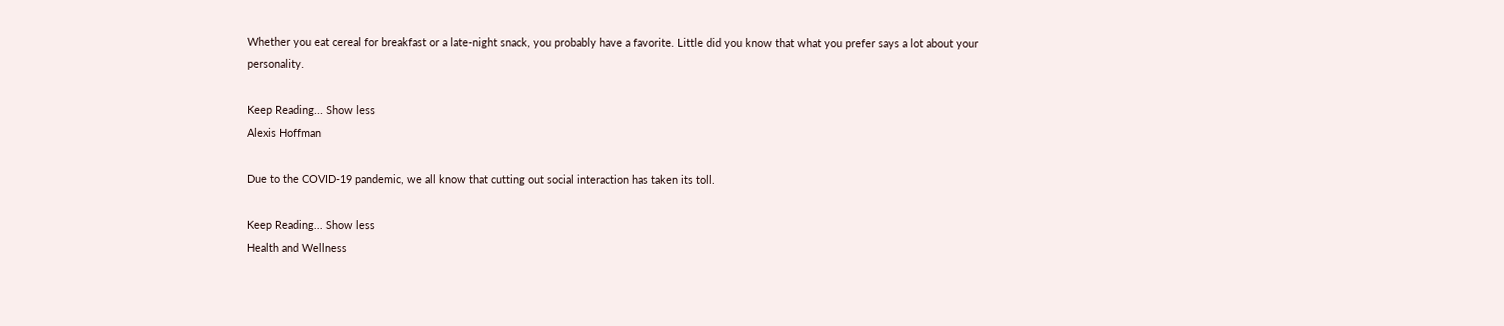Whether you eat cereal for breakfast or a late-night snack, you probably have a favorite. Little did you know that what you prefer says a lot about your personality.

Keep Reading... Show less
Alexis Hoffman

Due to the COVID-19 pandemic, we all know that cutting out social interaction has taken its toll.

Keep Reading... Show less
Health and Wellness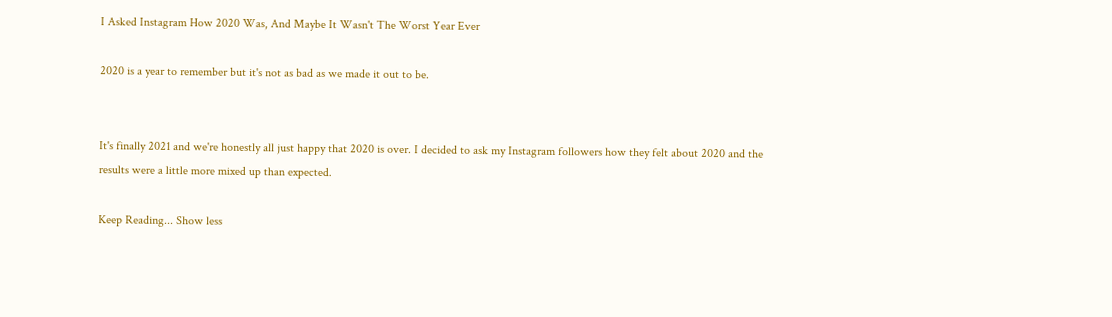I Asked Instagram How 2020 Was, And Maybe It Wasn't The Worst Year Ever

2020 is a year to remember but it's not as bad as we made it out to be.


It's finally 2021 and we're honestly all just happy that 2020 is over. I decided to ask my Instagram followers how they felt about 2020 and the results were a little more mixed up than expected.

Keep Reading... Show less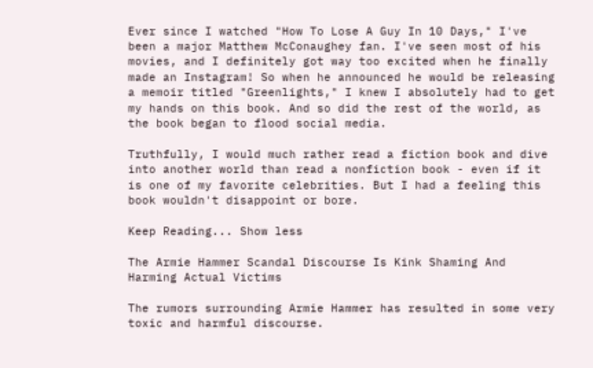Ever since I watched "How To Lose A Guy In 10 Days," I've been a major Matthew McConaughey fan. I've seen most of his movies, and I definitely got way too excited when he finally made an Instagram! So when he announced he would be releasing a memoir titled "Greenlights," I knew I absolutely had to get my hands on this book. And so did the rest of the world, as the book began to flood social media.

Truthfully, I would much rather read a fiction book and dive into another world than read a nonfiction book - even if it is one of my favorite celebrities. But I had a feeling this book wouldn't disappoint or bore.

Keep Reading... Show less

The Armie Hammer Scandal Discourse Is Kink Shaming And Harming Actual Victims

The rumors surrounding Armie Hammer has resulted in some very toxic and harmful discourse.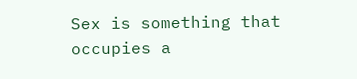Sex is something that occupies a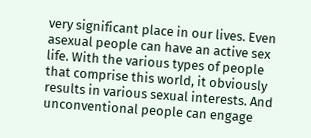very significant place in our lives. Even asexual people can have an active sex life. With the various types of people that comprise this world, it obviously results in various sexual interests. And unconventional people can engage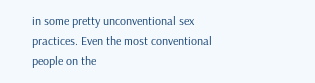in some pretty unconventional sex practices. Even the most conventional people on the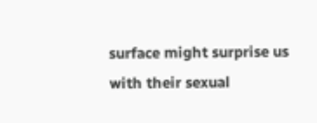surface might surprise us with their sexual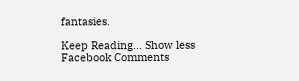fantasies.

Keep Reading... Show less
Facebook Comments